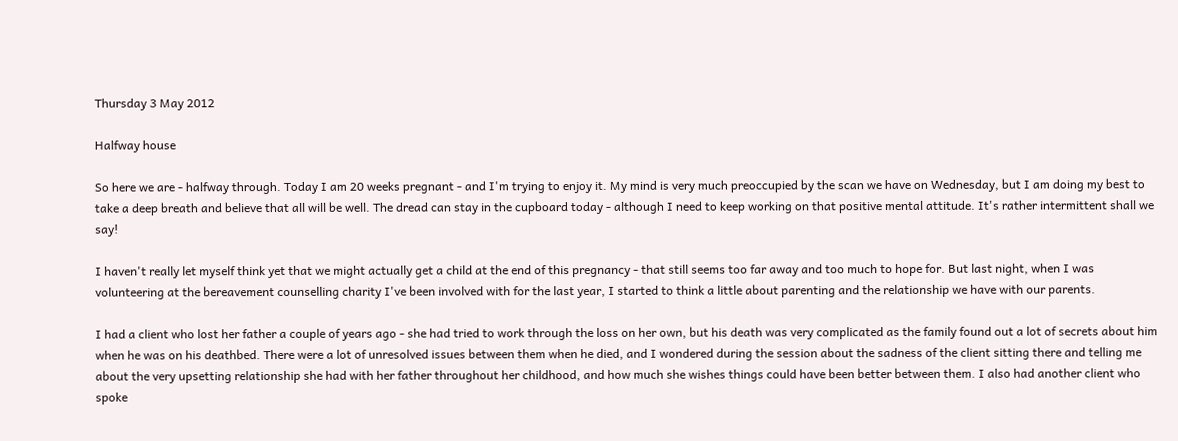Thursday 3 May 2012

Halfway house

So here we are - halfway through. Today I am 20 weeks pregnant - and I'm trying to enjoy it. My mind is very much preoccupied by the scan we have on Wednesday, but I am doing my best to take a deep breath and believe that all will be well. The dread can stay in the cupboard today - although I need to keep working on that positive mental attitude. It's rather intermittent shall we say!

I haven't really let myself think yet that we might actually get a child at the end of this pregnancy - that still seems too far away and too much to hope for. But last night, when I was volunteering at the bereavement counselling charity I've been involved with for the last year, I started to think a little about parenting and the relationship we have with our parents.

I had a client who lost her father a couple of years ago - she had tried to work through the loss on her own, but his death was very complicated as the family found out a lot of secrets about him when he was on his deathbed. There were a lot of unresolved issues between them when he died, and I wondered during the session about the sadness of the client sitting there and telling me about the very upsetting relationship she had with her father throughout her childhood, and how much she wishes things could have been better between them. I also had another client who spoke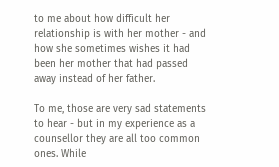to me about how difficult her relationship is with her mother - and how she sometimes wishes it had been her mother that had passed away instead of her father.

To me, those are very sad statements to hear - but in my experience as a counsellor they are all too common ones. While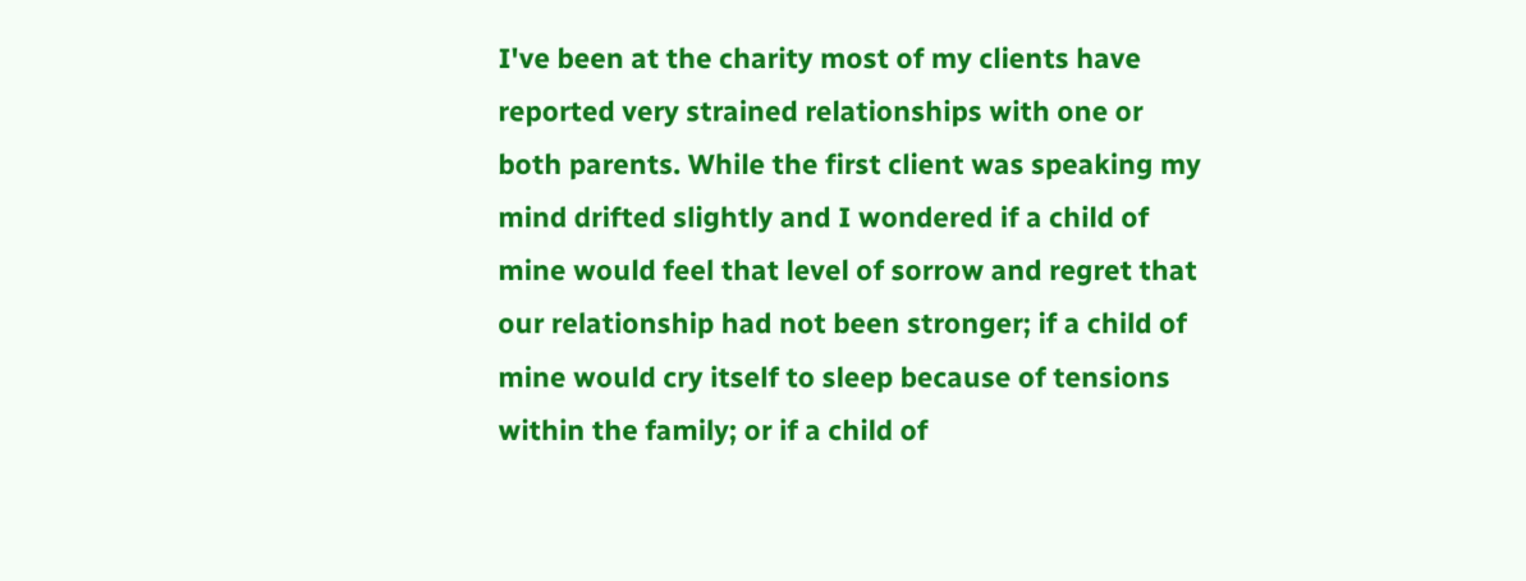I've been at the charity most of my clients have reported very strained relationships with one or both parents. While the first client was speaking my mind drifted slightly and I wondered if a child of mine would feel that level of sorrow and regret that our relationship had not been stronger; if a child of mine would cry itself to sleep because of tensions within the family; or if a child of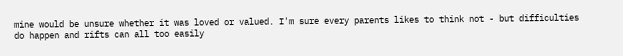mine would be unsure whether it was loved or valued. I'm sure every parents likes to think not - but difficulties do happen and rifts can all too easily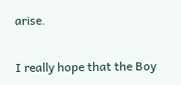arise.

I really hope that the Boy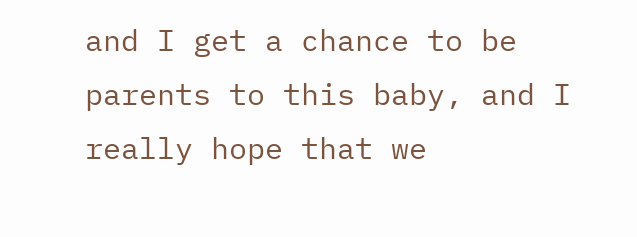and I get a chance to be parents to this baby, and I really hope that we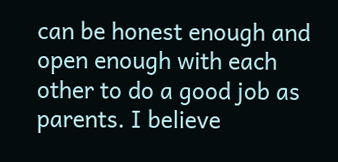can be honest enough and open enough with each other to do a good job as parents. I believe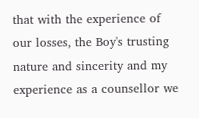that with the experience of our losses, the Boy's trusting nature and sincerity and my experience as a counsellor we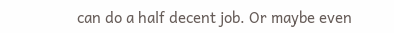can do a half decent job. Or maybe even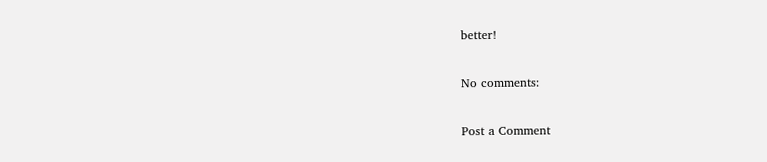better!

No comments:

Post a Comment